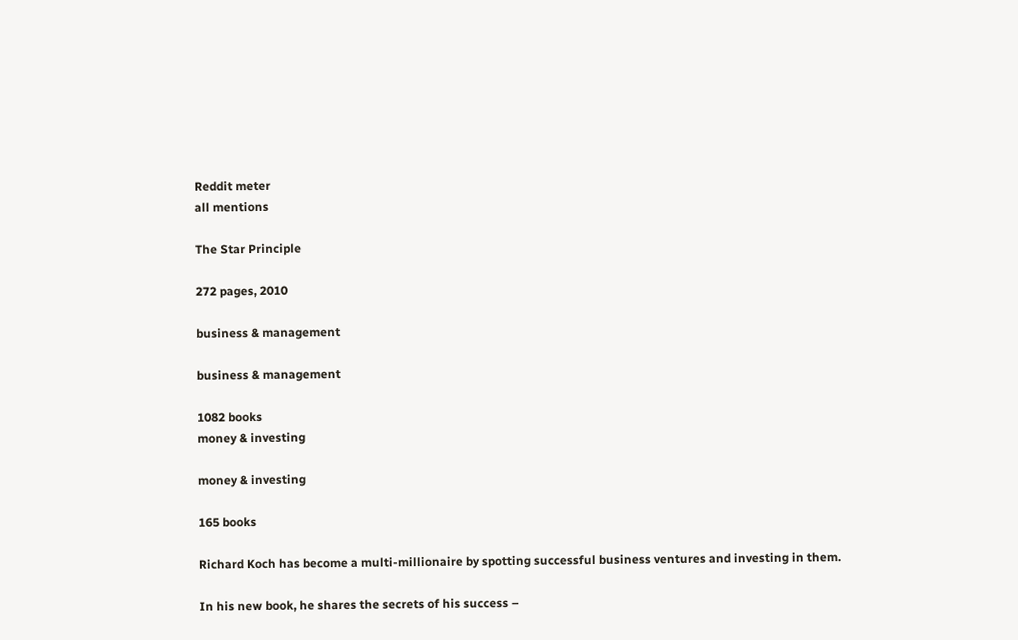Reddit meter
all mentions

The Star Principle

272 pages, 2010

business & management

business & management

1082 books
money & investing

money & investing

165 books

Richard Koch has become a multi-millionaire by spotting successful business ventures and investing in them.

In his new book, he shares the secrets of his success –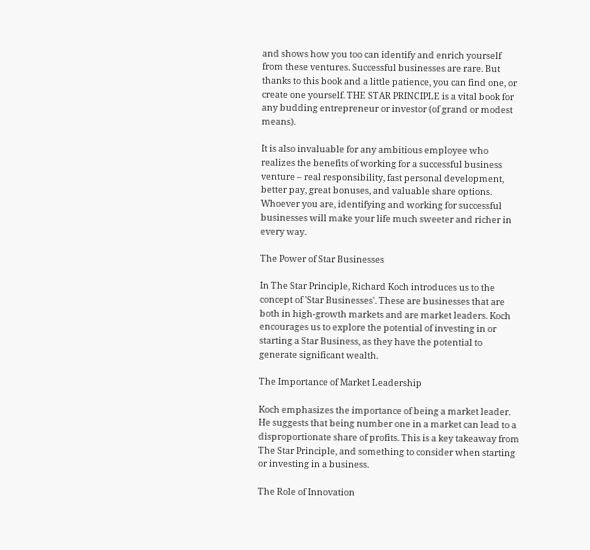and shows how you too can identify and enrich yourself from these ventures. Successful businesses are rare. But thanks to this book and a little patience, you can find one, or create one yourself. THE STAR PRINCIPLE is a vital book for any budding entrepreneur or investor (of grand or modest means).

It is also invaluable for any ambitious employee who realizes the benefits of working for a successful business venture – real responsibility, fast personal development, better pay, great bonuses, and valuable share options. Whoever you are, identifying and working for successful businesses will make your life much sweeter and richer in every way.

The Power of Star Businesses

In The Star Principle, Richard Koch introduces us to the concept of 'Star Businesses'. These are businesses that are both in high-growth markets and are market leaders. Koch encourages us to explore the potential of investing in or starting a Star Business, as they have the potential to generate significant wealth.

The Importance of Market Leadership

Koch emphasizes the importance of being a market leader. He suggests that being number one in a market can lead to a disproportionate share of profits. This is a key takeaway from The Star Principle, and something to consider when starting or investing in a business.

The Role of Innovation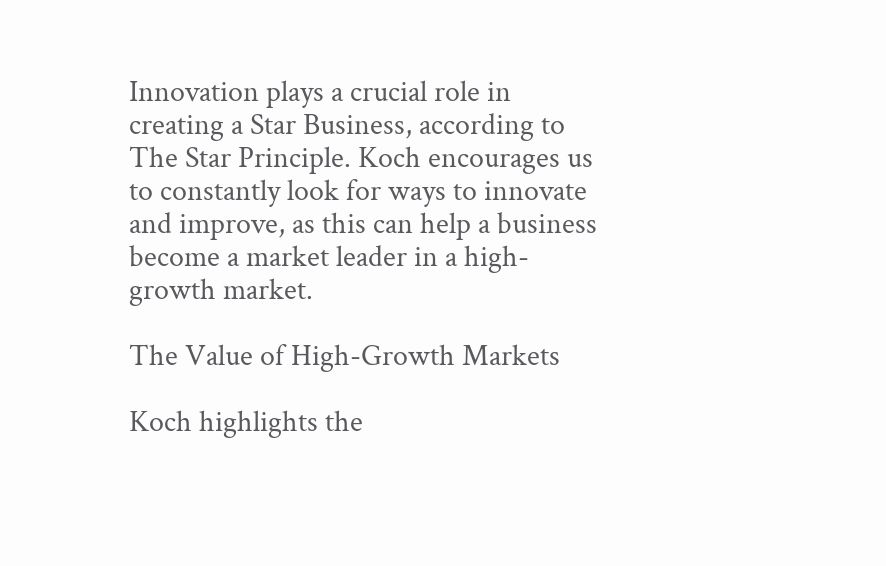Innovation plays a crucial role in creating a Star Business, according to The Star Principle. Koch encourages us to constantly look for ways to innovate and improve, as this can help a business become a market leader in a high-growth market.

The Value of High-Growth Markets

Koch highlights the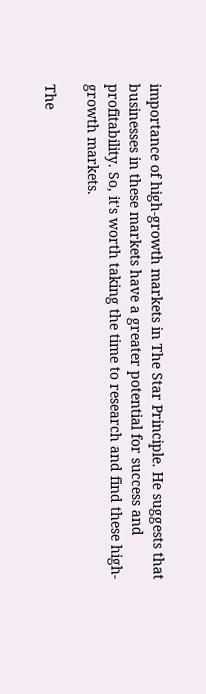importance of high-growth markets in The Star Principle. He suggests that businesses in these markets have a greater potential for success and profitability. So, it's worth taking the time to research and find these high-growth markets.

The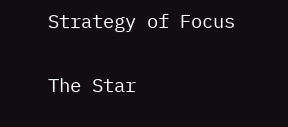Strategy of Focus

The Star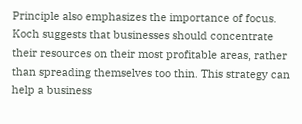Principle also emphasizes the importance of focus. Koch suggests that businesses should concentrate their resources on their most profitable areas, rather than spreading themselves too thin. This strategy can help a business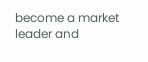become a market leader and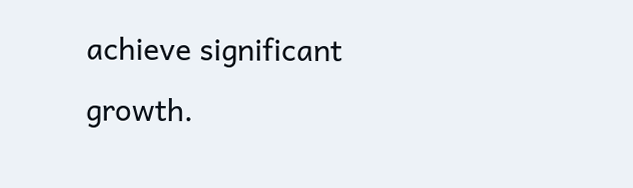achieve significant growth.